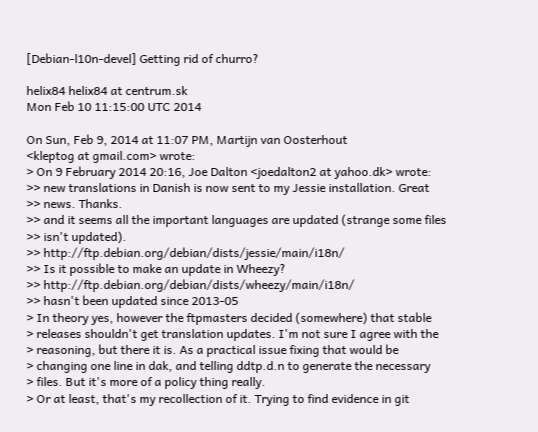[Debian-l10n-devel] Getting rid of churro?

helix84 helix84 at centrum.sk
Mon Feb 10 11:15:00 UTC 2014

On Sun, Feb 9, 2014 at 11:07 PM, Martijn van Oosterhout
<kleptog at gmail.com> wrote:
> On 9 February 2014 20:16, Joe Dalton <joedalton2 at yahoo.dk> wrote:
>> new translations in Danish is now sent to my Jessie installation. Great
>> news. Thanks.
>> and it seems all the important languages are updated (strange some files
>> isn't updated).
>> http://ftp.debian.org/debian/dists/jessie/main/i18n/
>> Is it possible to make an update in Wheezy?
>> http://ftp.debian.org/debian/dists/wheezy/main/i18n/
>> hasn't been updated since 2013-05
> In theory yes, however the ftpmasters decided (somewhere) that stable
> releases shouldn't get translation updates. I'm not sure I agree with the
> reasoning, but there it is. As a practical issue fixing that would be
> changing one line in dak, and telling ddtp.d.n to generate the necessary
> files. But it's more of a policy thing really.
> Or at least, that's my recollection of it. Trying to find evidence in git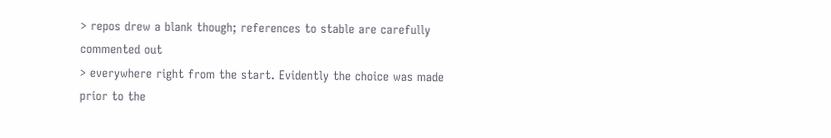> repos drew a blank though; references to stable are carefully commented out
> everywhere right from the start. Evidently the choice was made prior to the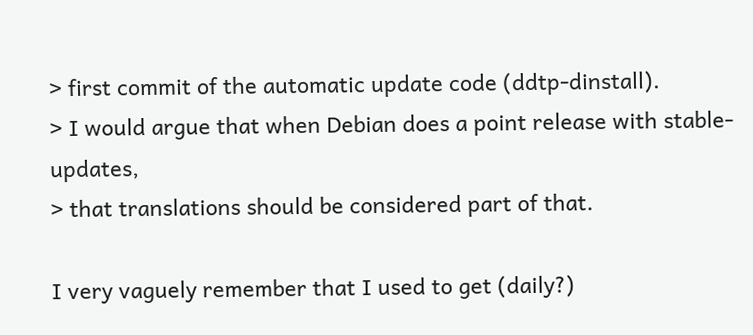> first commit of the automatic update code (ddtp-dinstall).
> I would argue that when Debian does a point release with stable-updates,
> that translations should be considered part of that.

I very vaguely remember that I used to get (daily?)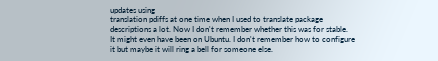updates using
translation pdiffs at one time when I used to translate package
descriptions a lot. Now I don't remember whether this was for stable.
It might even have been on Ubuntu. I don't remember how to configure
it but maybe it will ring a bell for someone else.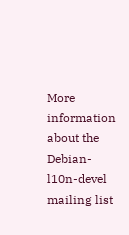More information about the Debian-l10n-devel mailing list